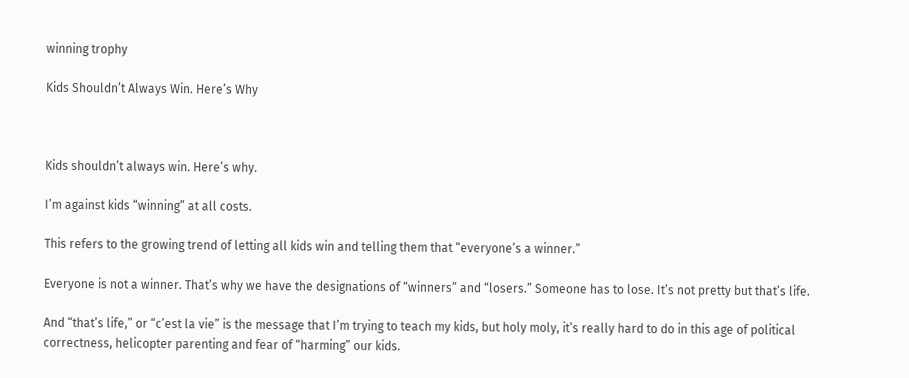winning trophy

Kids Shouldn’t Always Win. Here’s Why



Kids shouldn’t always win. Here’s why.

I’m against kids “winning” at all costs.

This refers to the growing trend of letting all kids win and telling them that “everyone’s a winner.”

Everyone is not a winner. That’s why we have the designations of “winners” and “losers.” Someone has to lose. It’s not pretty but that’s life.

And “that’s life,” or “c’est la vie” is the message that I’m trying to teach my kids, but holy moly, it’s really hard to do in this age of political correctness, helicopter parenting and fear of “harming” our kids.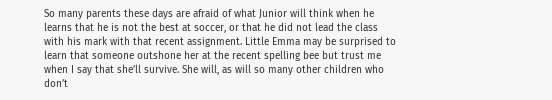So many parents these days are afraid of what Junior will think when he learns that he is not the best at soccer, or that he did not lead the class with his mark with that recent assignment. Little Emma may be surprised to learn that someone outshone her at the recent spelling bee but trust me when I say that she’ll survive. She will, as will so many other children who don’t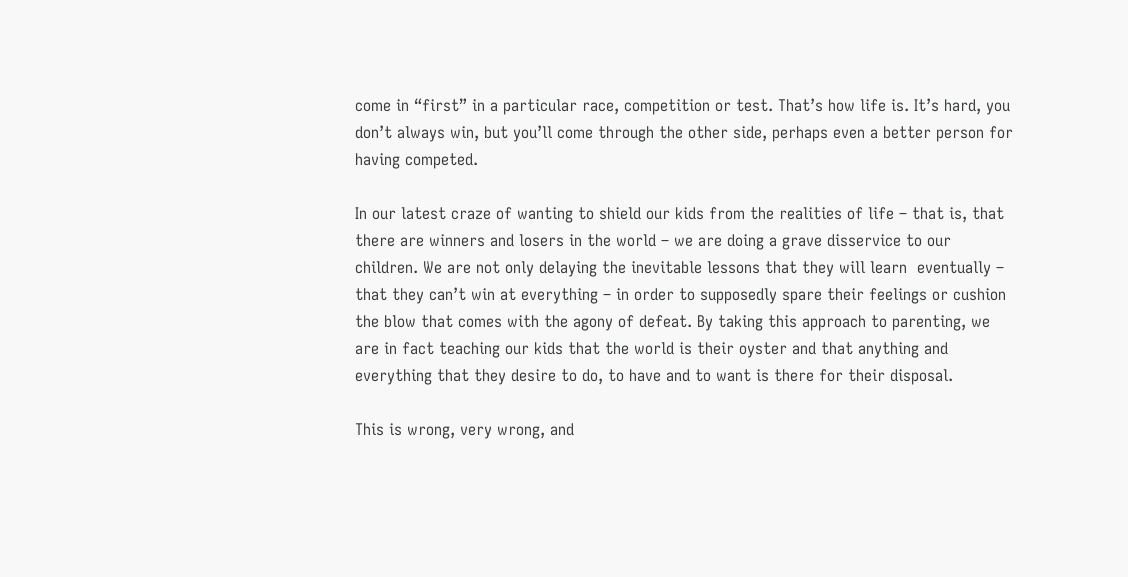come in “first” in a particular race, competition or test. That’s how life is. It’s hard, you don’t always win, but you’ll come through the other side, perhaps even a better person for having competed.

In our latest craze of wanting to shield our kids from the realities of life – that is, that there are winners and losers in the world – we are doing a grave disservice to our children. We are not only delaying the inevitable lessons that they will learn  eventually – that they can’t win at everything – in order to supposedly spare their feelings or cushion the blow that comes with the agony of defeat. By taking this approach to parenting, we are in fact teaching our kids that the world is their oyster and that anything and everything that they desire to do, to have and to want is there for their disposal.

This is wrong, very wrong, and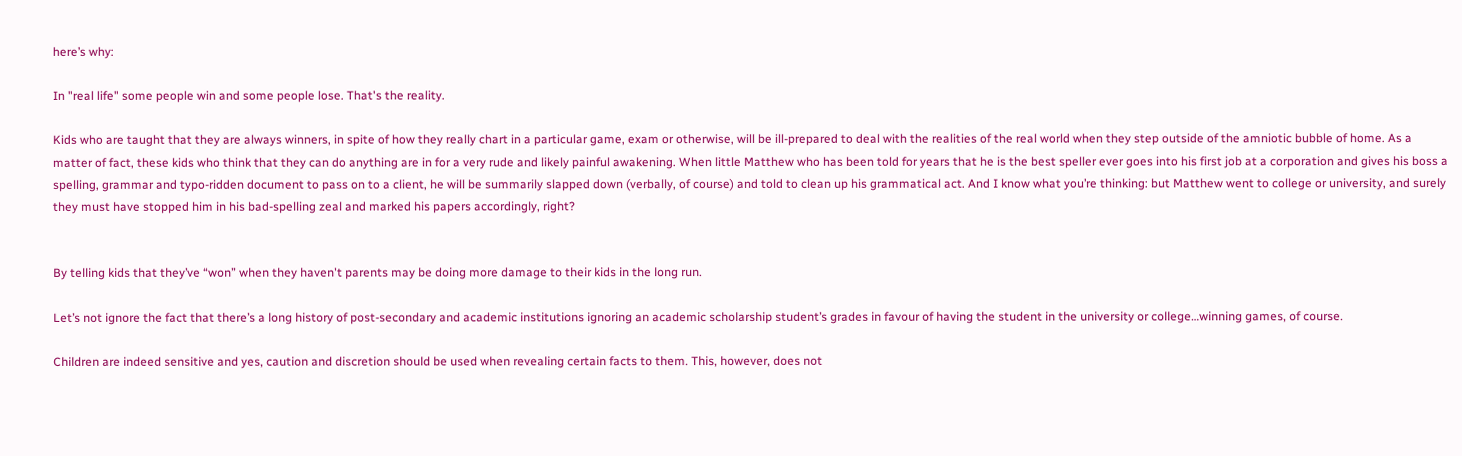here’s why:

In "real life" some people win and some people lose. That's the reality.

Kids who are taught that they are always winners, in spite of how they really chart in a particular game, exam or otherwise, will be ill-prepared to deal with the realities of the real world when they step outside of the amniotic bubble of home. As a matter of fact, these kids who think that they can do anything are in for a very rude and likely painful awakening. When little Matthew who has been told for years that he is the best speller ever goes into his first job at a corporation and gives his boss a spelling, grammar and typo-ridden document to pass on to a client, he will be summarily slapped down (verbally, of course) and told to clean up his grammatical act. And I know what you’re thinking: but Matthew went to college or university, and surely they must have stopped him in his bad-spelling zeal and marked his papers accordingly, right?


By telling kids that they’ve “won” when they haven't parents may be doing more damage to their kids in the long run.

Let’s not ignore the fact that there’s a long history of post-secondary and academic institutions ignoring an academic scholarship student’s grades in favour of having the student in the university or college…winning games, of course.

Children are indeed sensitive and yes, caution and discretion should be used when revealing certain facts to them. This, however, does not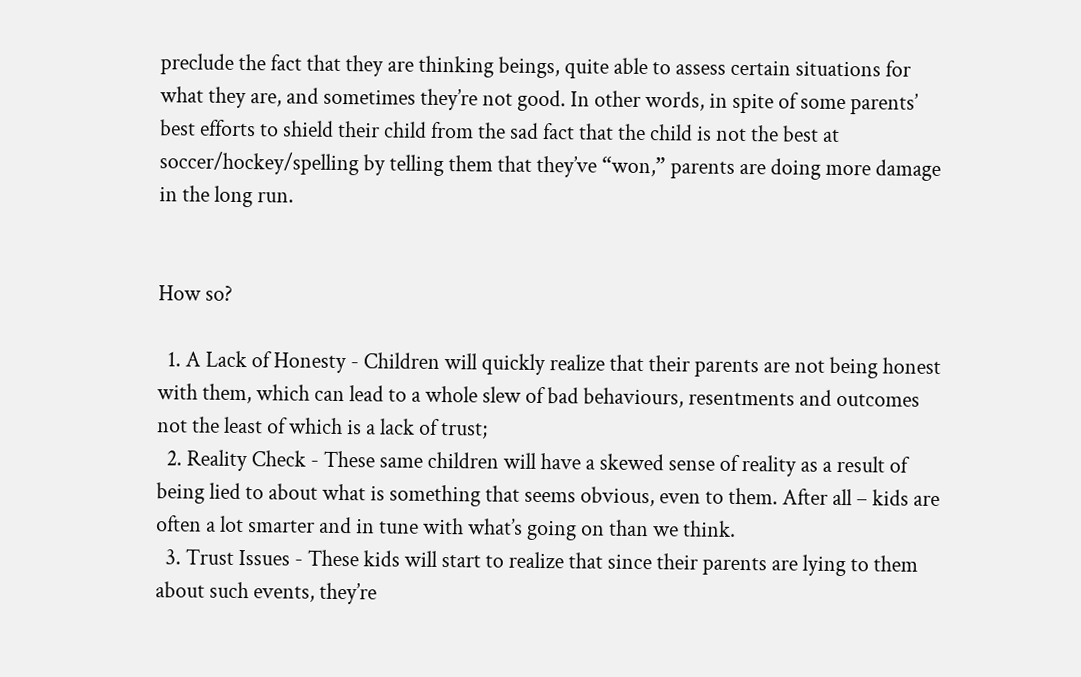preclude the fact that they are thinking beings, quite able to assess certain situations for what they are, and sometimes they’re not good. In other words, in spite of some parents’ best efforts to shield their child from the sad fact that the child is not the best at soccer/hockey/spelling by telling them that they’ve “won,” parents are doing more damage in the long run.


How so?

  1. A Lack of Honesty - Children will quickly realize that their parents are not being honest with them, which can lead to a whole slew of bad behaviours, resentments and outcomes not the least of which is a lack of trust;
  2. Reality Check - These same children will have a skewed sense of reality as a result of being lied to about what is something that seems obvious, even to them. After all – kids are often a lot smarter and in tune with what’s going on than we think.
  3. Trust Issues - These kids will start to realize that since their parents are lying to them about such events, they’re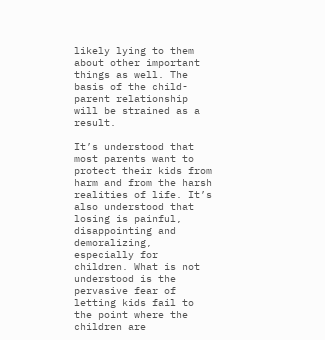likely lying to them about other important things as well. The basis of the child-parent relationship will be strained as a result.

It’s understood that most parents want to protect their kids from harm and from the harsh realities of life. It’s also understood that losing is painful, disappointing and demoralizing, especially for children. What is not understood is the pervasive fear of letting kids fail to the point where the children are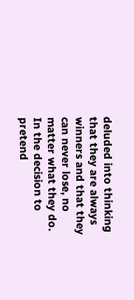deluded into thinking that they are always winners and that they can never lose, no matter what they do. In the decision to pretend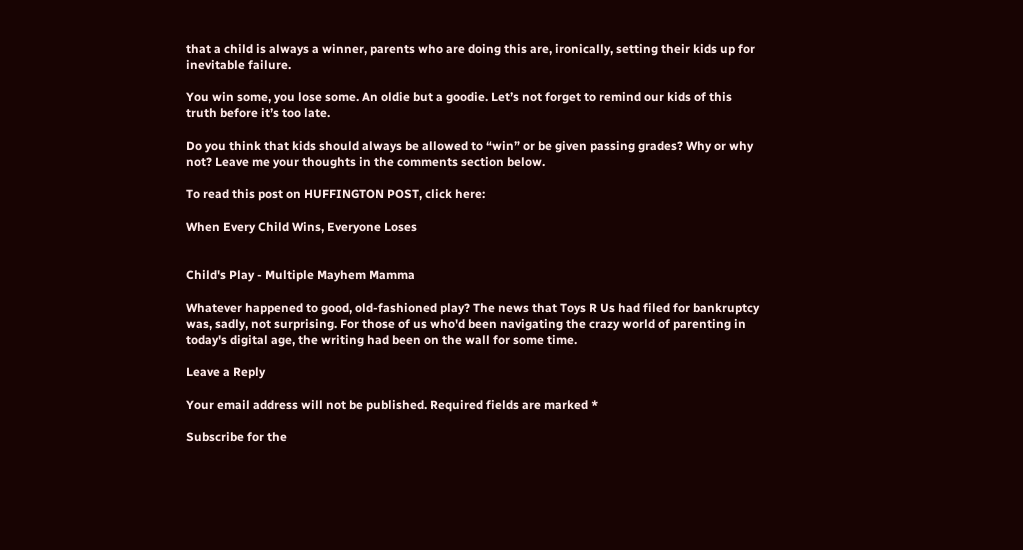that a child is always a winner, parents who are doing this are, ironically, setting their kids up for inevitable failure.

You win some, you lose some. An oldie but a goodie. Let’s not forget to remind our kids of this truth before it’s too late.

Do you think that kids should always be allowed to “win” or be given passing grades? Why or why not? Leave me your thoughts in the comments section below.

To read this post on HUFFINGTON POST, click here:

When Every Child Wins, Everyone Loses


Child's Play - Multiple Mayhem Mamma

Whatever happened to good, old-fashioned play? The news that Toys R Us had filed for bankruptcy was, sadly, not surprising. For those of us who'd been navigating the crazy world of parenting in today's digital age, the writing had been on the wall for some time.

Leave a Reply

Your email address will not be published. Required fields are marked *

Subscribe for the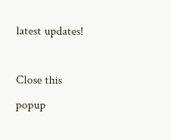latest updates!

Close this popup